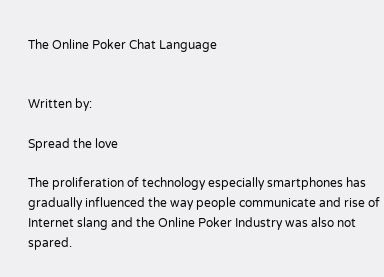The Online Poker Chat Language


Written by:

Spread the love

The proliferation of technology especially smartphones has gradually influenced the way people communicate and rise of Internet slang and the Online Poker Industry was also not spared.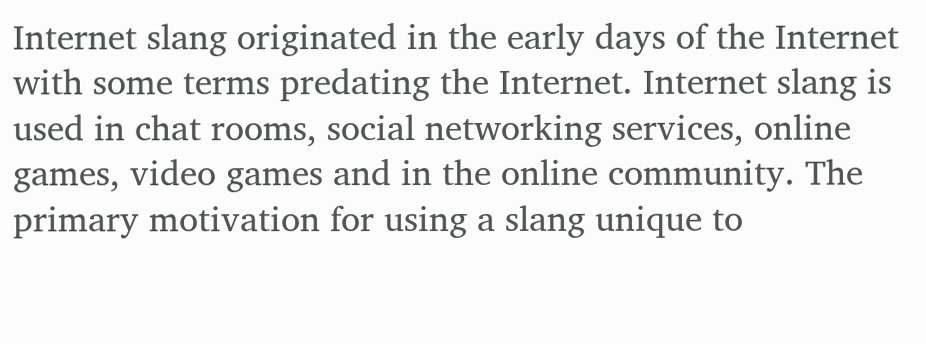Internet slang originated in the early days of the Internet with some terms predating the Internet. Internet slang is used in chat rooms, social networking services, online games, video games and in the online community. The primary motivation for using a slang unique to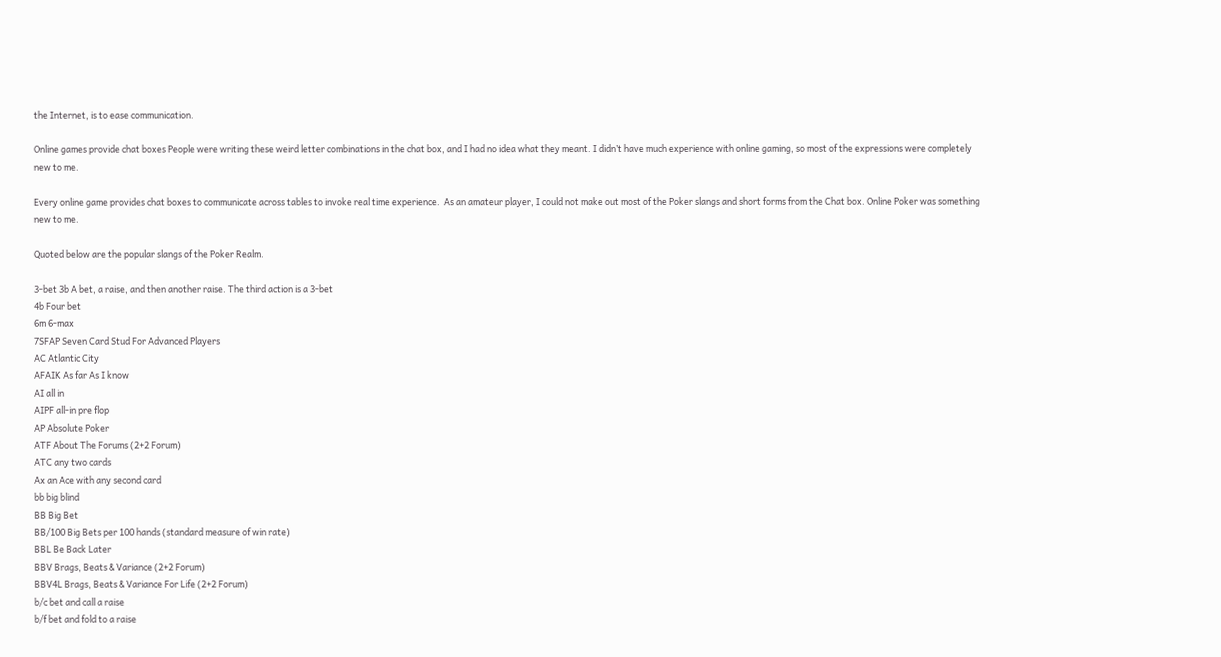the Internet, is to ease communication.

Online games provide chat boxes People were writing these weird letter combinations in the chat box, and I had no idea what they meant. I didn’t have much experience with online gaming, so most of the expressions were completely new to me.

Every online game provides chat boxes to communicate across tables to invoke real time experience.  As an amateur player, I could not make out most of the Poker slangs and short forms from the Chat box. Online Poker was something new to me.

Quoted below are the popular slangs of the Poker Realm.

3-bet 3b A bet, a raise, and then another raise. The third action is a 3-bet
4b Four bet
6m 6-max
7SFAP Seven Card Stud For Advanced Players
AC Atlantic City
AFAIK As far As I know
AI all in
AIPF all-in pre flop
AP Absolute Poker
ATF About The Forums (2+2 Forum)
ATC any two cards
Ax an Ace with any second card
bb big blind
BB Big Bet
BB/100 Big Bets per 100 hands (standard measure of win rate)
BBL Be Back Later
BBV Brags, Beats & Variance (2+2 Forum)
BBV4L Brags, Beats & Variance For Life (2+2 Forum)
b/c bet and call a raise
b/f bet and fold to a raise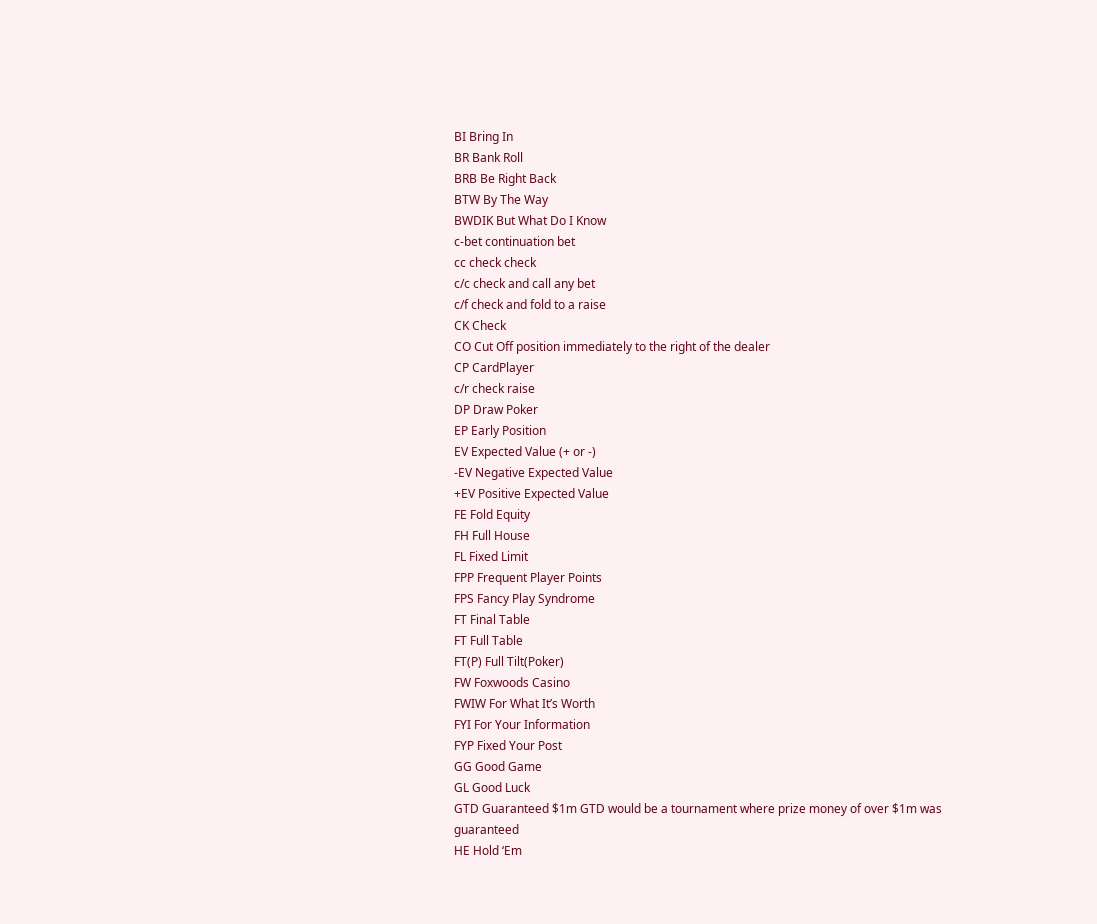BI Bring In
BR Bank Roll
BRB Be Right Back
BTW By The Way
BWDIK But What Do I Know
c-bet continuation bet
cc check check
c/c check and call any bet
c/f check and fold to a raise
CK Check
CO Cut Off position immediately to the right of the dealer
CP CardPlayer
c/r check raise
DP Draw Poker
EP Early Position
EV Expected Value (+ or -)
-EV Negative Expected Value
+EV Positive Expected Value
FE Fold Equity
FH Full House
FL Fixed Limit
FPP Frequent Player Points
FPS Fancy Play Syndrome
FT Final Table
FT Full Table
FT(P) Full Tilt(Poker)
FW Foxwoods Casino
FWIW For What It’s Worth
FYI For Your Information
FYP Fixed Your Post
GG Good Game
GL Good Luck
GTD Guaranteed $1m GTD would be a tournament where prize money of over $1m was guaranteed
HE Hold ‘Em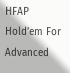HFAP Hold’em For Advanced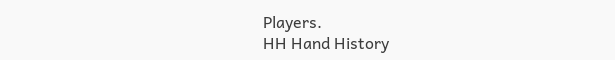Players.
HH Hand History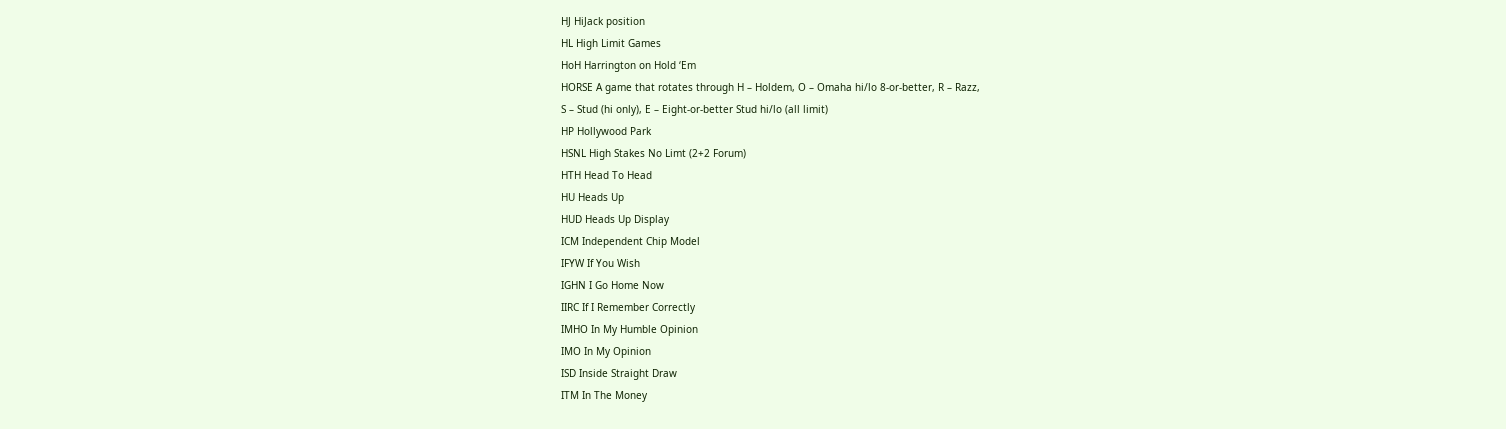HJ HiJack position
HL High Limit Games
HoH Harrington on Hold ‘Em
HORSE A game that rotates through H – Holdem, O – Omaha hi/lo 8-or-better, R – Razz,
S – Stud (hi only), E – Eight-or-better Stud hi/lo (all limit)
HP Hollywood Park
HSNL High Stakes No Limt (2+2 Forum)
HTH Head To Head
HU Heads Up
HUD Heads Up Display
ICM Independent Chip Model
IFYW If You Wish
IGHN I Go Home Now
IIRC If I Remember Correctly
IMHO In My Humble Opinion
IMO In My Opinion
ISD Inside Straight Draw
ITM In The Money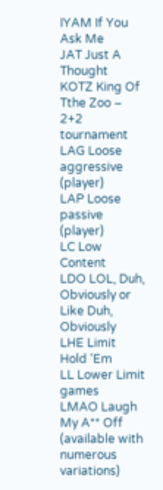IYAM If You Ask Me
JAT Just A Thought
KOTZ King Of Tthe Zoo – 2+2 tournament
LAG Loose aggressive (player)
LAP Loose passive (player)
LC Low Content
LDO LOL, Duh, Obviously or Like Duh, Obviously
LHE Limit Hold ‘Em
LL Lower Limit games
LMAO Laugh My A** Off (available with numerous variations)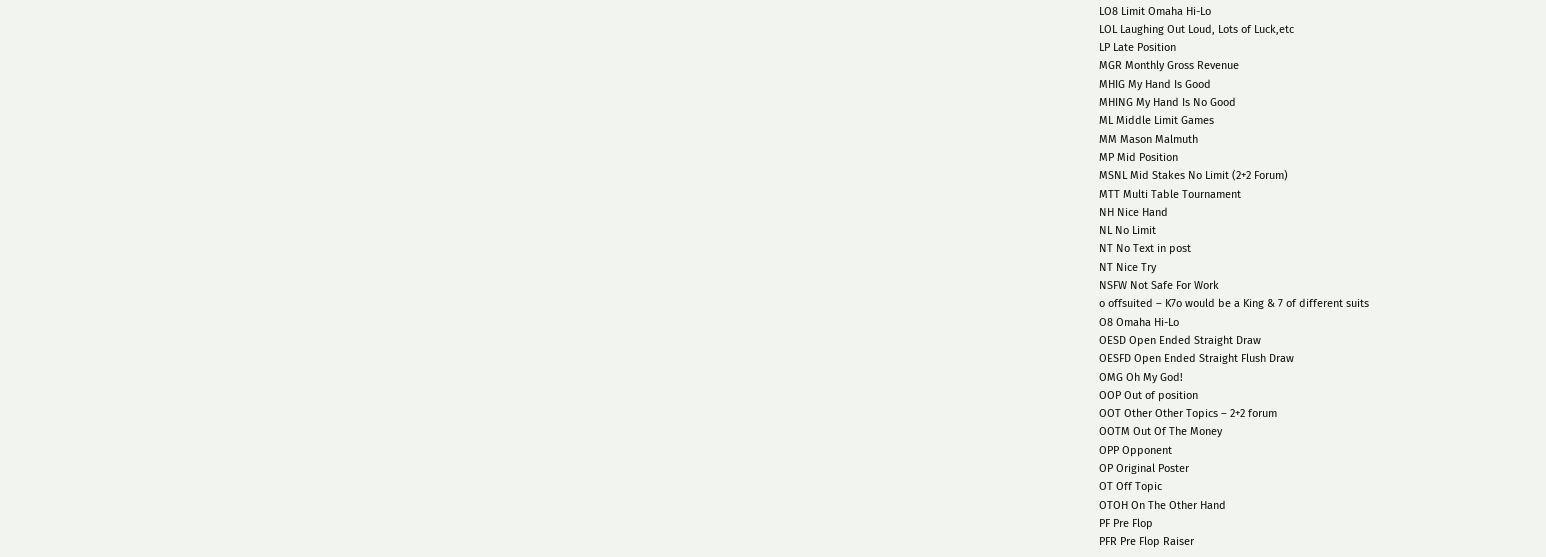LO8 Limit Omaha Hi-Lo
LOL Laughing Out Loud, Lots of Luck,etc
LP Late Position
MGR Monthly Gross Revenue
MHIG My Hand Is Good
MHING My Hand Is No Good
ML Middle Limit Games
MM Mason Malmuth
MP Mid Position
MSNL Mid Stakes No Limit (2+2 Forum)
MTT Multi Table Tournament
NH Nice Hand
NL No Limit
NT No Text in post
NT Nice Try
NSFW Not Safe For Work
o offsuited – K7o would be a King & 7 of different suits
O8 Omaha Hi-Lo
OESD Open Ended Straight Draw
OESFD Open Ended Straight Flush Draw
OMG Oh My God!
OOP Out of position
OOT Other Other Topics – 2+2 forum
OOTM Out Of The Money
OPP Opponent
OP Original Poster
OT Off Topic
OTOH On The Other Hand
PF Pre Flop
PFR Pre Flop Raiser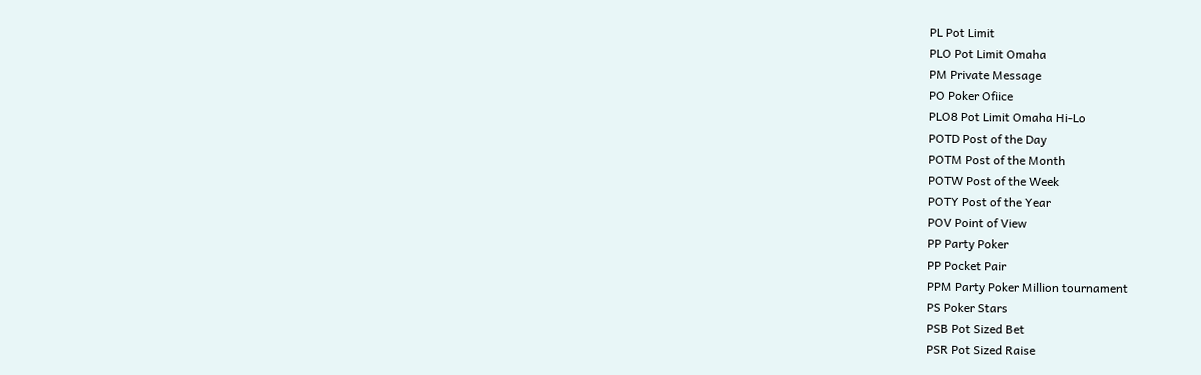PL Pot Limit
PLO Pot Limit Omaha
PM Private Message
PO Poker Ofiice
PLO8 Pot Limit Omaha Hi-Lo
POTD Post of the Day
POTM Post of the Month
POTW Post of the Week
POTY Post of the Year
POV Point of View
PP Party Poker
PP Pocket Pair
PPM Party Poker Million tournament
PS Poker Stars
PSB Pot Sized Bet
PSR Pot Sized Raise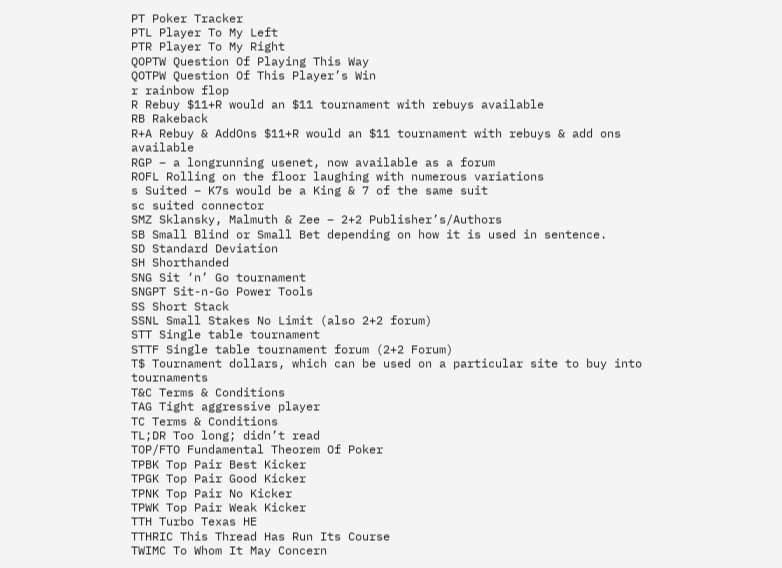PT Poker Tracker
PTL Player To My Left
PTR Player To My Right
QOPTW Question Of Playing This Way
QOTPW Question Of This Player’s Win
r rainbow flop
R Rebuy $11+R would an $11 tournament with rebuys available
RB Rakeback
R+A Rebuy & AddOns $11+R would an $11 tournament with rebuys & add ons available
RGP – a longrunning usenet, now available as a forum
ROFL Rolling on the floor laughing with numerous variations
s Suited – K7s would be a King & 7 of the same suit
sc suited connector
SMZ Sklansky, Malmuth & Zee – 2+2 Publisher’s/Authors
SB Small Blind or Small Bet depending on how it is used in sentence.
SD Standard Deviation
SH Shorthanded
SNG Sit ‘n’ Go tournament
SNGPT Sit-n-Go Power Tools
SS Short Stack
SSNL Small Stakes No Limit (also 2+2 forum)
STT Single table tournament
STTF Single table tournament forum (2+2 Forum)
T$ Tournament dollars, which can be used on a particular site to buy into tournaments
T&C Terms & Conditions
TAG Tight aggressive player
TC Terms & Conditions
TL;DR Too long; didn’t read
TOP/FTO Fundamental Theorem Of Poker
TPBK Top Pair Best Kicker
TPGK Top Pair Good Kicker
TPNK Top Pair No Kicker
TPWK Top Pair Weak Kicker
TTH Turbo Texas HE
TTHRIC This Thread Has Run Its Course
TWIMC To Whom It May Concern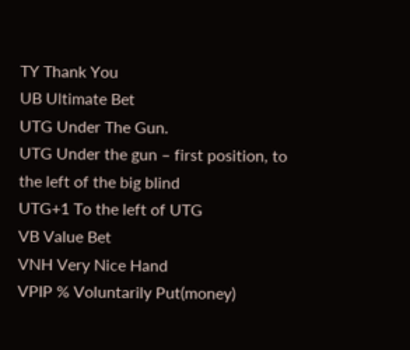TY Thank You
UB Ultimate Bet
UTG Under The Gun.
UTG Under the gun – first position, to the left of the big blind
UTG+1 To the left of UTG
VB Value Bet
VNH Very Nice Hand
VPIP % Voluntarily Put(money)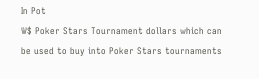In Pot
W$ Poker Stars Tournament dollars which can be used to buy into Poker Stars tournaments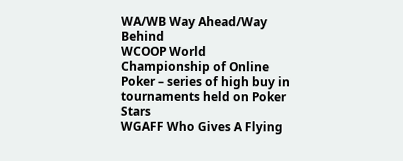WA/WB Way Ahead/Way Behind
WCOOP World Championship of Online Poker – series of high buy in tournaments held on Poker Stars
WGAFF Who Gives A Flying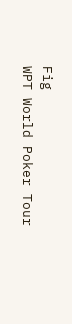Fig
WPT World Poker Tour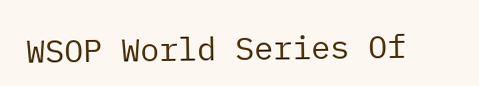WSOP World Series Of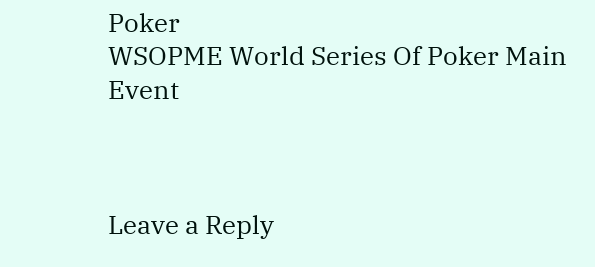Poker
WSOPME World Series Of Poker Main Event



Leave a Reply